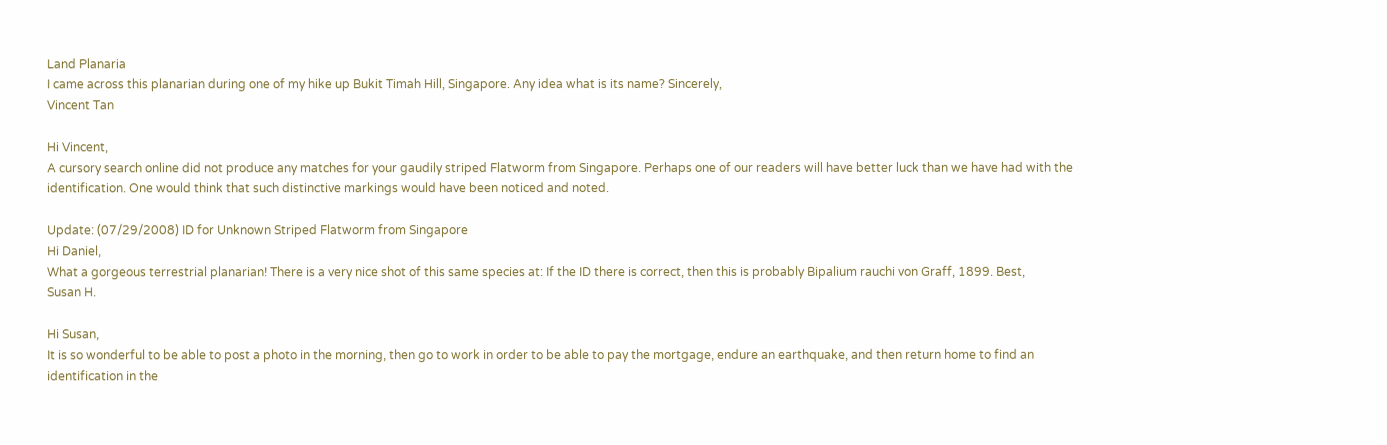Land Planaria
I came across this planarian during one of my hike up Bukit Timah Hill, Singapore. Any idea what is its name? Sincerely,
Vincent Tan

Hi Vincent,
A cursory search online did not produce any matches for your gaudily striped Flatworm from Singapore. Perhaps one of our readers will have better luck than we have had with the identification. One would think that such distinctive markings would have been noticed and noted.

Update: (07/29/2008) ID for Unknown Striped Flatworm from Singapore
Hi Daniel,
What a gorgeous terrestrial planarian! There is a very nice shot of this same species at: If the ID there is correct, then this is probably Bipalium rauchi von Graff, 1899. Best,
Susan H.

Hi Susan,
It is so wonderful to be able to post a photo in the morning, then go to work in order to be able to pay the mortgage, endure an earthquake, and then return home to find an identification in the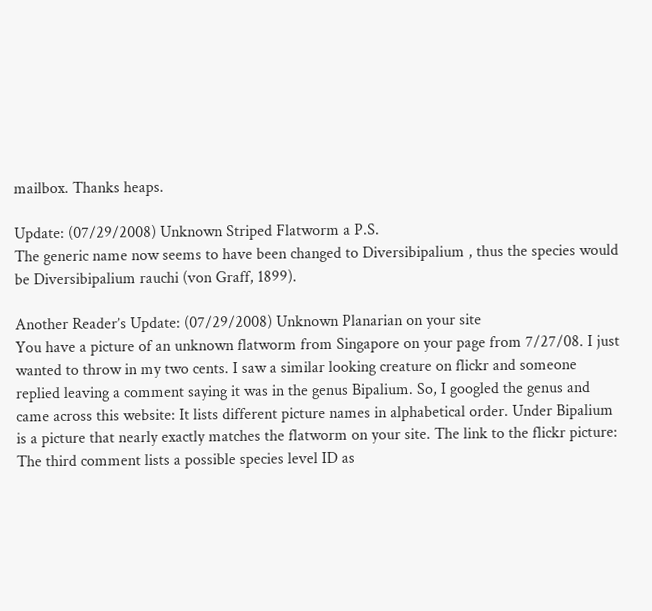mailbox. Thanks heaps.

Update: (07/29/2008) Unknown Striped Flatworm a P.S.
The generic name now seems to have been changed to Diversibipalium , thus the species would be Diversibipalium rauchi (von Graff, 1899).

Another Reader’s Update: (07/29/2008) Unknown Planarian on your site
You have a picture of an unknown flatworm from Singapore on your page from 7/27/08. I just wanted to throw in my two cents. I saw a similar looking creature on flickr and someone replied leaving a comment saying it was in the genus Bipalium. So, I googled the genus and came across this website: It lists different picture names in alphabetical order. Under Bipalium is a picture that nearly exactly matches the flatworm on your site. The link to the flickr picture: The third comment lists a possible species level ID as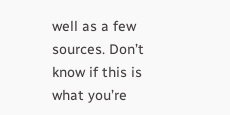well as a few sources. Don’t know if this is what you’re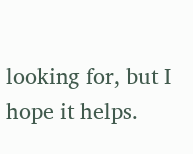looking for, but I hope it helps.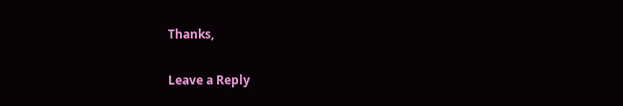Thanks,

Leave a Reply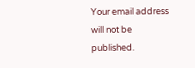Your email address will not be published.